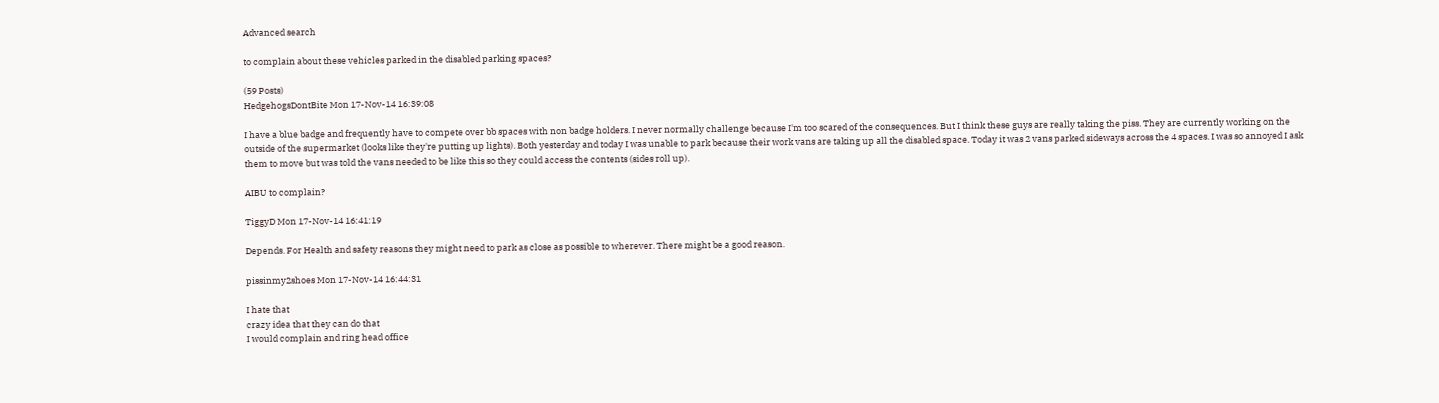Advanced search

to complain about these vehicles parked in the disabled parking spaces?

(59 Posts)
HedgehogsDontBite Mon 17-Nov-14 16:39:08

I have a blue badge and frequently have to compete over bb spaces with non badge holders. I never normally challenge because I'm too scared of the consequences. But I think these guys are really taking the piss. They are currently working on the outside of the supermarket (looks like they're putting up lights). Both yesterday and today I was unable to park because their work vans are taking up all the disabled space. Today it was 2 vans parked sideways across the 4 spaces. I was so annoyed I ask them to move but was told the vans needed to be like this so they could access the contents (sides roll up).

AIBU to complain?

TiggyD Mon 17-Nov-14 16:41:19

Depends. For Health and safety reasons they might need to park as close as possible to wherever. There might be a good reason.

pissinmy2shoes Mon 17-Nov-14 16:44:31

I hate that
crazy idea that they can do that
I would complain and ring head office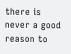there is never a good reason to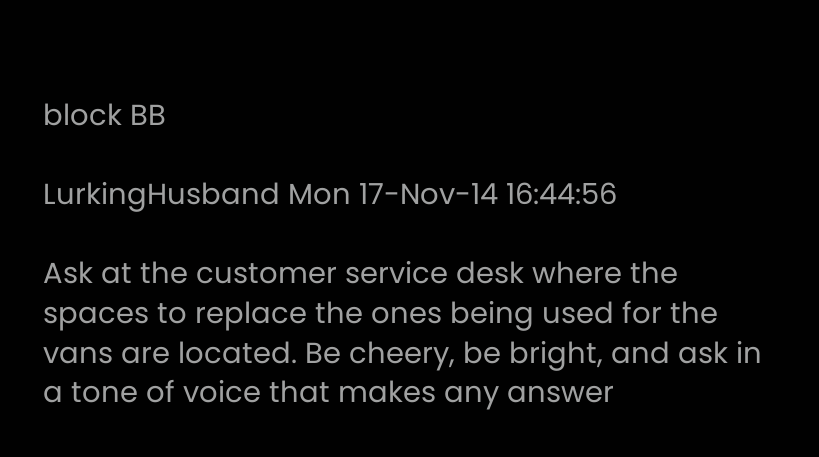block BB

LurkingHusband Mon 17-Nov-14 16:44:56

Ask at the customer service desk where the spaces to replace the ones being used for the vans are located. Be cheery, be bright, and ask in a tone of voice that makes any answer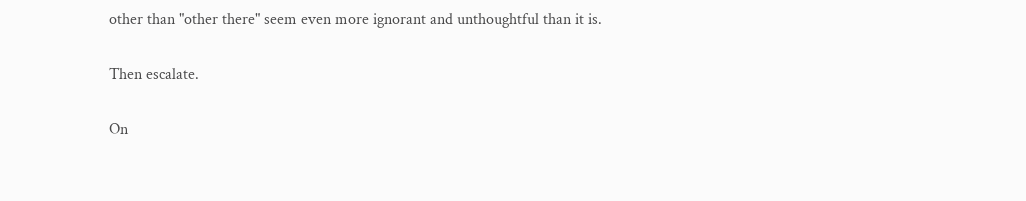other than "other there" seem even more ignorant and unthoughtful than it is.

Then escalate.

On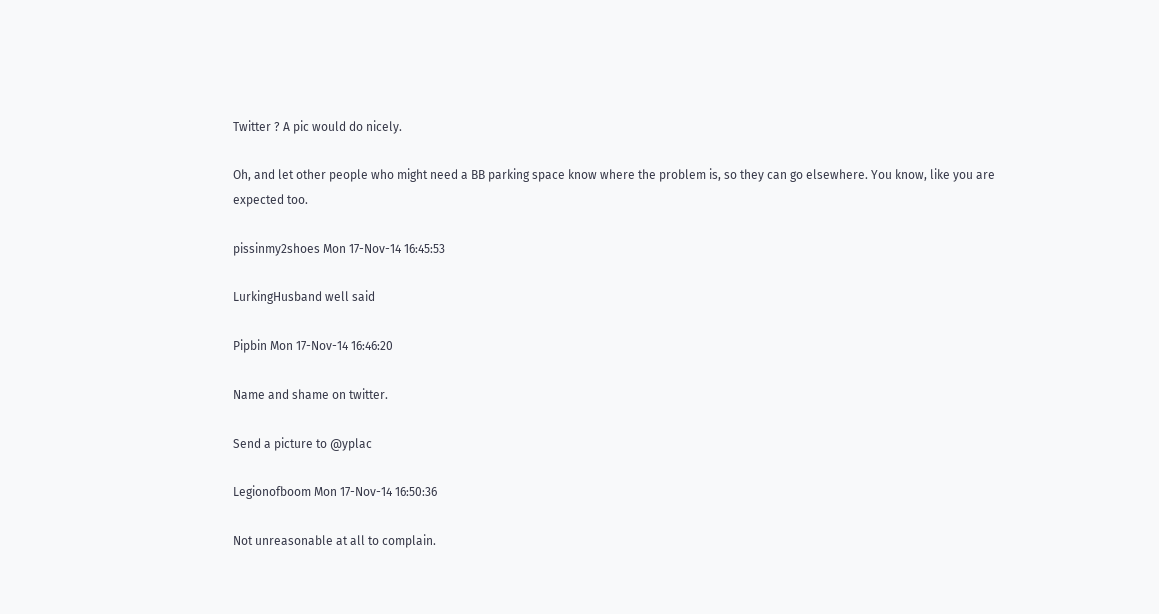Twitter ? A pic would do nicely.

Oh, and let other people who might need a BB parking space know where the problem is, so they can go elsewhere. You know, like you are expected too.

pissinmy2shoes Mon 17-Nov-14 16:45:53

LurkingHusband well said

Pipbin Mon 17-Nov-14 16:46:20

Name and shame on twitter.

Send a picture to @yplac

Legionofboom Mon 17-Nov-14 16:50:36

Not unreasonable at all to complain.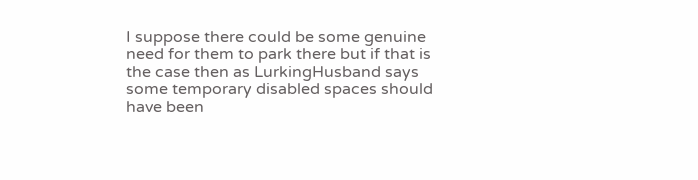I suppose there could be some genuine need for them to park there but if that is the case then as LurkingHusband says some temporary disabled spaces should have been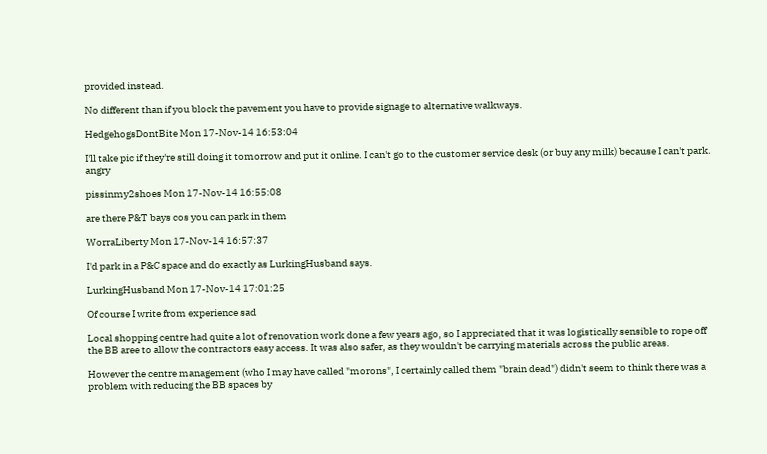provided instead.

No different than if you block the pavement you have to provide signage to alternative walkways.

HedgehogsDontBite Mon 17-Nov-14 16:53:04

I'll take pic if they're still doing it tomorrow and put it online. I can't go to the customer service desk (or buy any milk) because I can't park. angry

pissinmy2shoes Mon 17-Nov-14 16:55:08

are there P&T bays cos you can park in them

WorraLiberty Mon 17-Nov-14 16:57:37

I'd park in a P&C space and do exactly as LurkingHusband says.

LurkingHusband Mon 17-Nov-14 17:01:25

Of course I write from experience sad

Local shopping centre had quite a lot of renovation work done a few years ago, so I appreciated that it was logistically sensible to rope off the BB aree to allow the contractors easy access. It was also safer, as they wouldn't be carrying materials across the public areas.

However the centre management (who I may have called "morons", I certainly called them "brain dead") didn't seem to think there was a problem with reducing the BB spaces by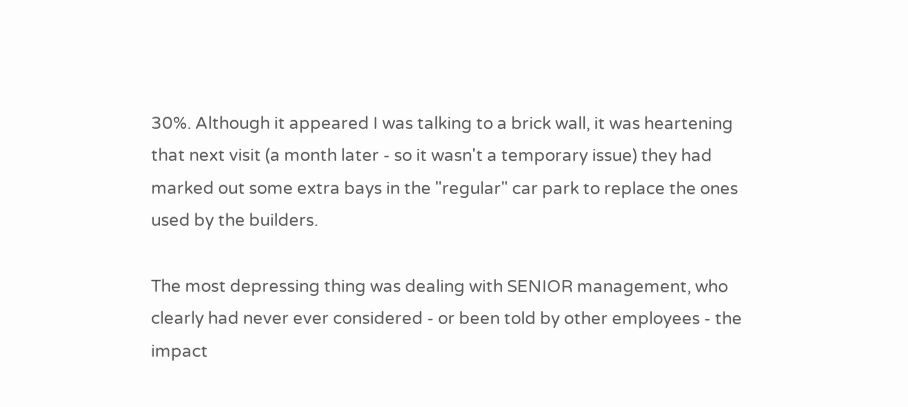30%. Although it appeared I was talking to a brick wall, it was heartening that next visit (a month later - so it wasn't a temporary issue) they had marked out some extra bays in the "regular" car park to replace the ones used by the builders.

The most depressing thing was dealing with SENIOR management, who clearly had never ever considered - or been told by other employees - the impact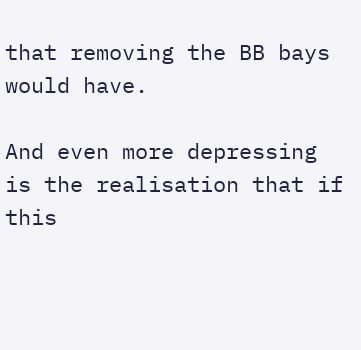that removing the BB bays would have.

And even more depressing is the realisation that if this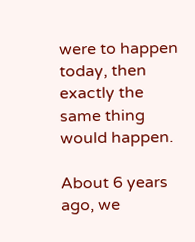were to happen today, then exactly the same thing would happen.

About 6 years ago, we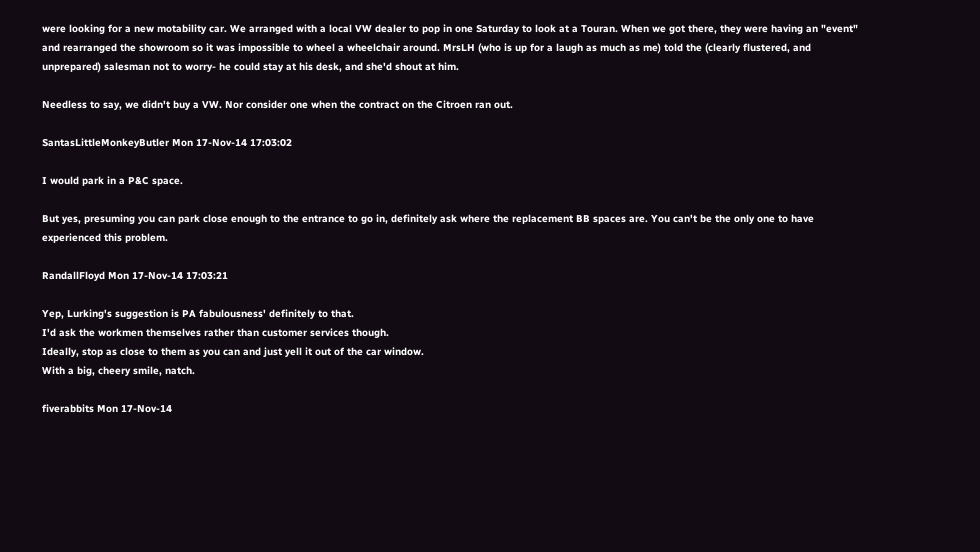were looking for a new motability car. We arranged with a local VW dealer to pop in one Saturday to look at a Touran. When we got there, they were having an "event" and rearranged the showroom so it was impossible to wheel a wheelchair around. MrsLH (who is up for a laugh as much as me) told the (clearly flustered, and unprepared) salesman not to worry- he could stay at his desk, and she'd shout at him.

Needless to say, we didn't buy a VW. Nor consider one when the contract on the Citroen ran out.

SantasLittleMonkeyButler Mon 17-Nov-14 17:03:02

I would park in a P&C space.

But yes, presuming you can park close enough to the entrance to go in, definitely ask where the replacement BB spaces are. You can't be the only one to have experienced this problem.

RandallFloyd Mon 17-Nov-14 17:03:21

Yep, Lurking's suggestion is PA fabulousness' definitely to that.
I'd ask the workmen themselves rather than customer services though.
Ideally, stop as close to them as you can and just yell it out of the car window.
With a big, cheery smile, natch.

fiverabbits Mon 17-Nov-14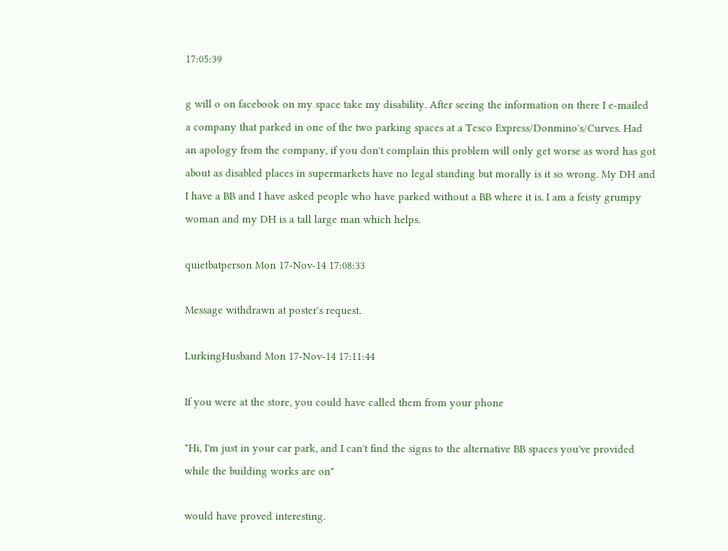17:05:39

g will o on facebook on my space take my disability. After seeing the information on there I e-mailed a company that parked in one of the two parking spaces at a Tesco Express/Donmino's/Curves. Had an apology from the company, if you don't complain this problem will only get worse as word has got about as disabled places in supermarkets have no legal standing but morally is it so wrong. My DH and I have a BB and I have asked people who have parked without a BB where it is. I am a feisty grumpy woman and my DH is a tall large man which helps.

quietbatperson Mon 17-Nov-14 17:08:33

Message withdrawn at poster's request.

LurkingHusband Mon 17-Nov-14 17:11:44

If you were at the store, you could have called them from your phone

"Hi, I'm just in your car park, and I can't find the signs to the alternative BB spaces you've provided while the building works are on"

would have proved interesting.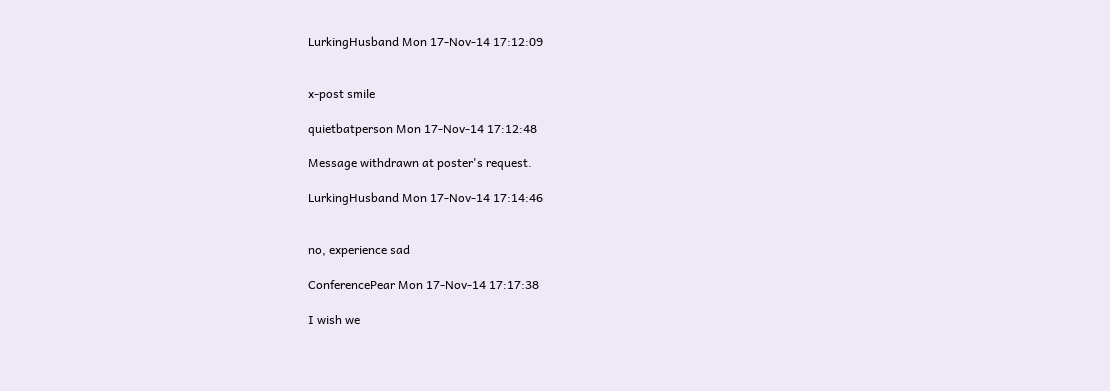LurkingHusband Mon 17-Nov-14 17:12:09


x-post smile

quietbatperson Mon 17-Nov-14 17:12:48

Message withdrawn at poster's request.

LurkingHusband Mon 17-Nov-14 17:14:46


no, experience sad

ConferencePear Mon 17-Nov-14 17:17:38

I wish we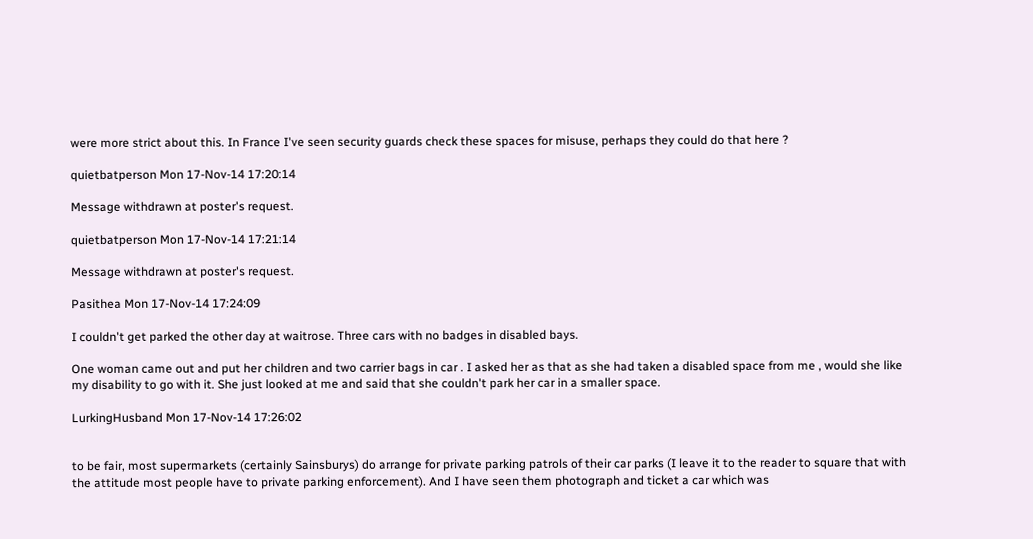were more strict about this. In France I've seen security guards check these spaces for misuse, perhaps they could do that here ?

quietbatperson Mon 17-Nov-14 17:20:14

Message withdrawn at poster's request.

quietbatperson Mon 17-Nov-14 17:21:14

Message withdrawn at poster's request.

Pasithea Mon 17-Nov-14 17:24:09

I couldn't get parked the other day at waitrose. Three cars with no badges in disabled bays.

One woman came out and put her children and two carrier bags in car . I asked her as that as she had taken a disabled space from me , would she like my disability to go with it. She just looked at me and said that she couldn't park her car in a smaller space.

LurkingHusband Mon 17-Nov-14 17:26:02


to be fair, most supermarkets (certainly Sainsburys) do arrange for private parking patrols of their car parks (I leave it to the reader to square that with the attitude most people have to private parking enforcement). And I have seen them photograph and ticket a car which was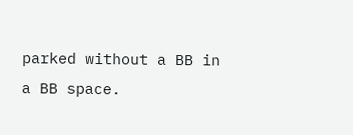parked without a BB in a BB space.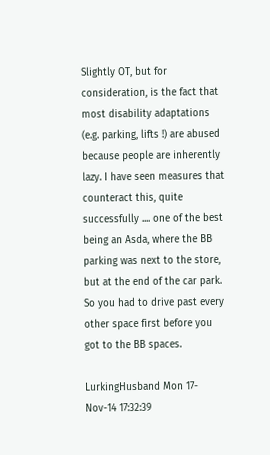Slightly OT, but for consideration, is the fact that most disability adaptations (e.g. parking, lifts !) are abused because people are inherently lazy. I have seen measures that counteract this, quite successfully .... one of the best being an Asda, where the BB parking was next to the store, but at the end of the car park. So you had to drive past every other space first before you got to the BB spaces.

LurkingHusband Mon 17-Nov-14 17:32:39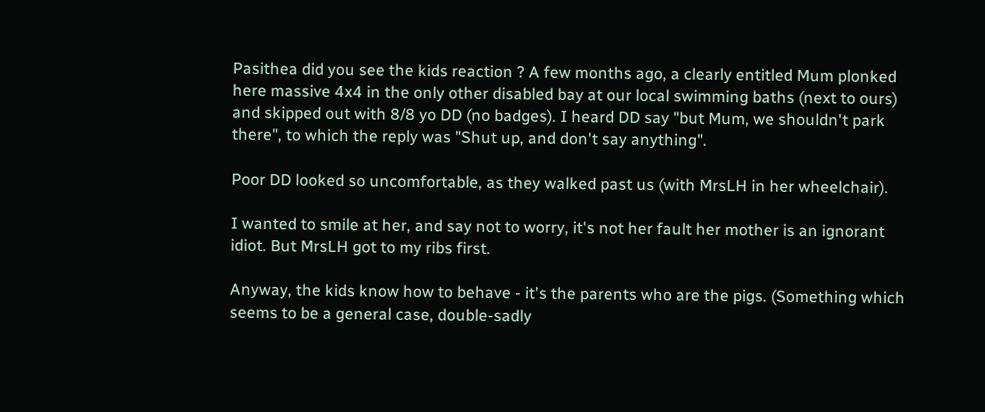Pasithea did you see the kids reaction ? A few months ago, a clearly entitled Mum plonked here massive 4x4 in the only other disabled bay at our local swimming baths (next to ours) and skipped out with 8/8 yo DD (no badges). I heard DD say "but Mum, we shouldn't park there", to which the reply was "Shut up, and don't say anything".

Poor DD looked so uncomfortable, as they walked past us (with MrsLH in her wheelchair).

I wanted to smile at her, and say not to worry, it's not her fault her mother is an ignorant idiot. But MrsLH got to my ribs first.

Anyway, the kids know how to behave - it's the parents who are the pigs. (Something which seems to be a general case, double-sadly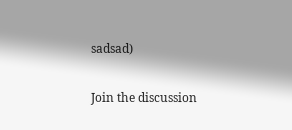sadsad)

Join the discussion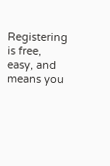Registering is free, easy, and means you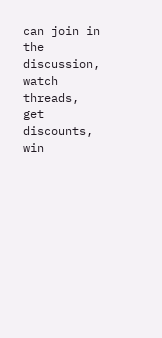can join in the discussion, watch threads, get discounts, win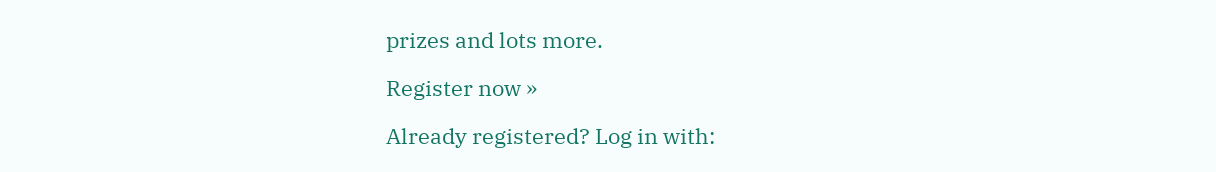prizes and lots more.

Register now »

Already registered? Log in with: